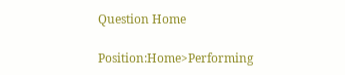Question Home

Position:Home>Performing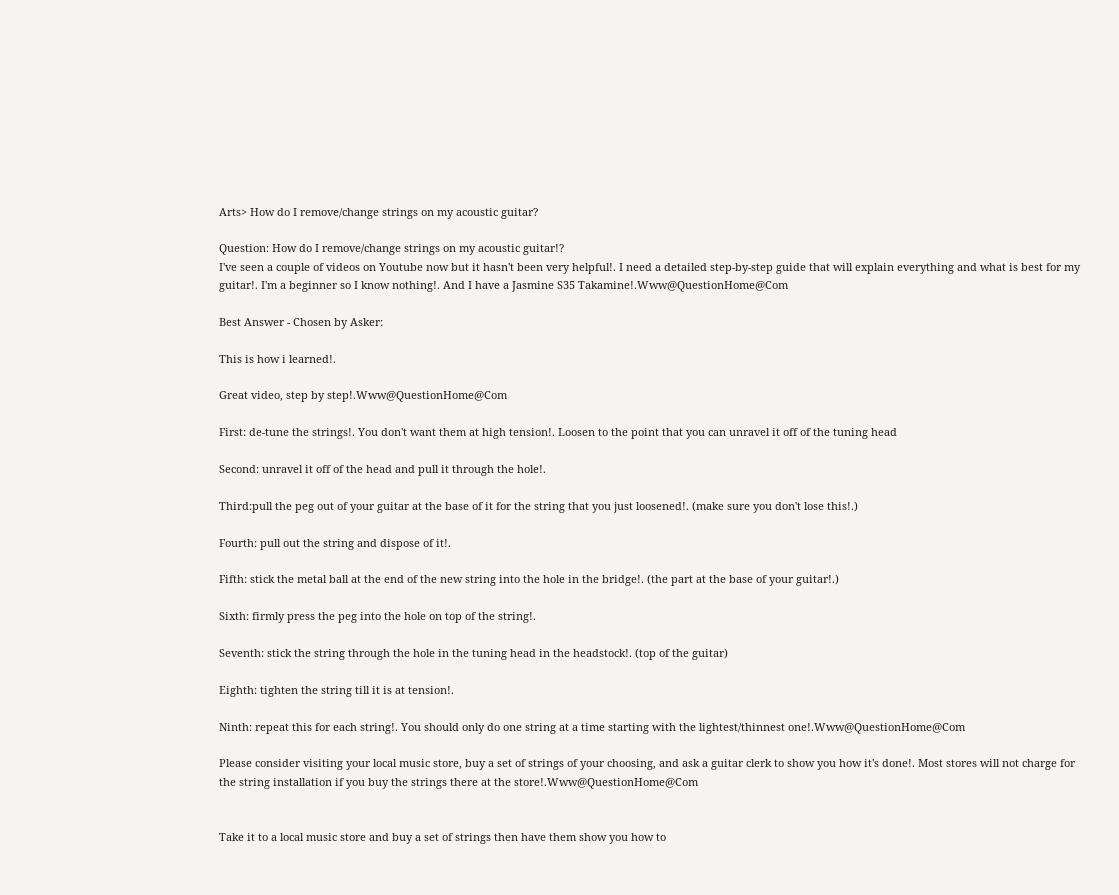Arts> How do I remove/change strings on my acoustic guitar?

Question: How do I remove/change strings on my acoustic guitar!?
I've seen a couple of videos on Youtube now but it hasn't been very helpful!. I need a detailed step-by-step guide that will explain everything and what is best for my guitar!. I'm a beginner so I know nothing!. And I have a Jasmine S35 Takamine!.Www@QuestionHome@Com

Best Answer - Chosen by Asker:

This is how i learned!.

Great video, step by step!.Www@QuestionHome@Com

First: de-tune the strings!. You don't want them at high tension!. Loosen to the point that you can unravel it off of the tuning head

Second: unravel it off of the head and pull it through the hole!.

Third:pull the peg out of your guitar at the base of it for the string that you just loosened!. (make sure you don't lose this!.)

Fourth: pull out the string and dispose of it!.

Fifth: stick the metal ball at the end of the new string into the hole in the bridge!. (the part at the base of your guitar!.)

Sixth: firmly press the peg into the hole on top of the string!.

Seventh: stick the string through the hole in the tuning head in the headstock!. (top of the guitar)

Eighth: tighten the string till it is at tension!.

Ninth: repeat this for each string!. You should only do one string at a time starting with the lightest/thinnest one!.Www@QuestionHome@Com

Please consider visiting your local music store, buy a set of strings of your choosing, and ask a guitar clerk to show you how it's done!. Most stores will not charge for the string installation if you buy the strings there at the store!.Www@QuestionHome@Com


Take it to a local music store and buy a set of strings then have them show you how to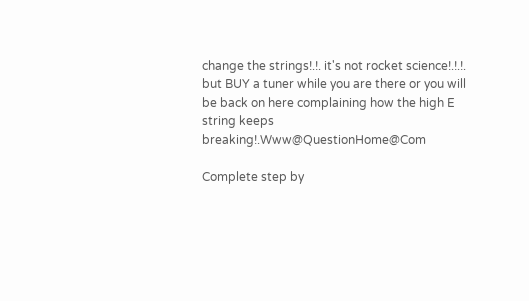change the strings!.!. it's not rocket science!.!.!. but BUY a tuner while you are there or you will be back on here complaining how the high E string keeps breaking!.Www@QuestionHome@Com

Complete step by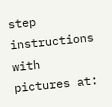step instructions with pictures at: